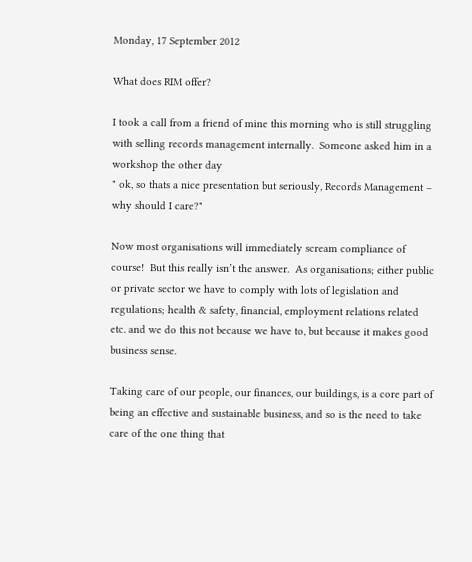Monday, 17 September 2012

What does RIM offer?

I took a call from a friend of mine this morning who is still struggling with selling records management internally.  Someone asked him in a workshop the other day
" ok, so thats a nice presentation but seriously, Records Management – why should I care?"

Now most organisations will immediately scream compliance of course!  But this really isn’t the answer.  As organisations; either public or private sector we have to comply with lots of legislation and regulations; health & safety, financial, employment relations related etc. and we do this not because we have to, but because it makes good business sense.

Taking care of our people, our finances, our buildings, is a core part of being an effective and sustainable business, and so is the need to take care of the one thing that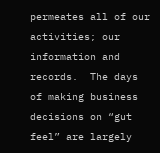permeates all of our activities; our information and records.  The days of making business decisions on “gut feel” are largely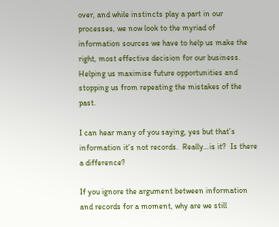over, and while instincts play a part in our processes, we now look to the myriad of information sources we have to help us make the right, most effective decision for our business.  Helping us maximise future opportunities and stopping us from repeating the mistakes of the past.

I can hear many of you saying, yes but that’s information it’s not records.  Really…is it?  Is there a difference?

If you ignore the argument between information and records for a moment, why are we still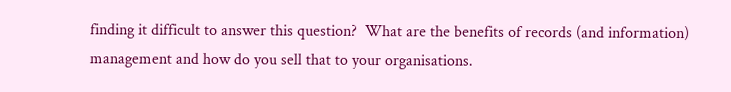finding it difficult to answer this question?  What are the benefits of records (and information) management and how do you sell that to your organisations.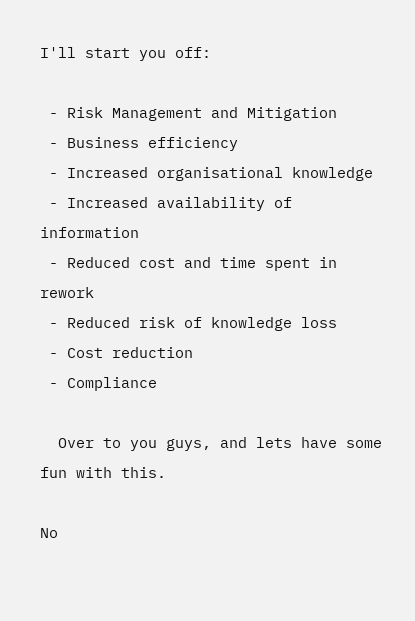I'll start you off:

 - Risk Management and Mitigation
 - Business efficiency
 - Increased organisational knowledge
 - Increased availability of information
 - Reduced cost and time spent in rework
 - Reduced risk of knowledge loss
 - Cost reduction
 - Compliance

  Over to you guys, and lets have some fun with this.

No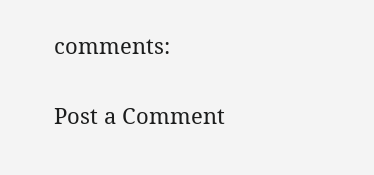comments:

Post a Comment